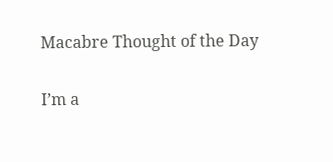Macabre Thought of the Day

I’m a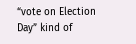“vote on Election Day” kind of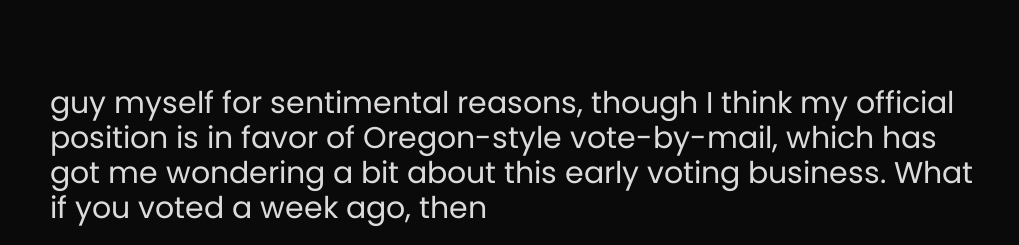guy myself for sentimental reasons, though I think my official position is in favor of Oregon-style vote-by-mail, which has got me wondering a bit about this early voting business. What if you voted a week ago, then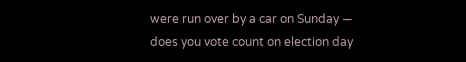were run over by a car on Sunday — does you vote count on election day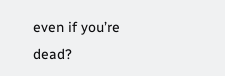even if you’re dead?